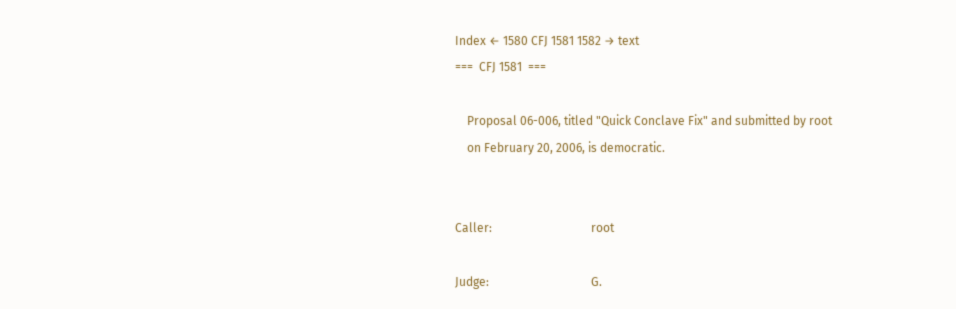Index ← 1580 CFJ 1581 1582 → text
===  CFJ 1581  ===

    Proposal 06-006, titled "Quick Conclave Fix" and submitted by root
    on February 20, 2006, is democratic.


Caller:                                 root

Judge:                                  G.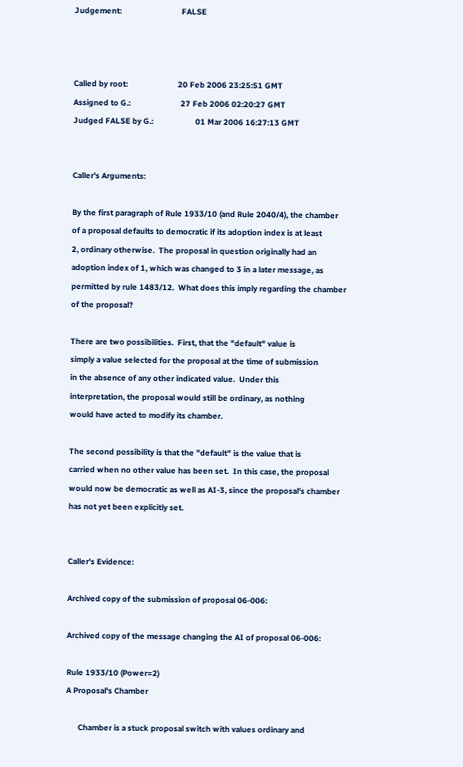Judgement:                              FALSE



Called by root:                         20 Feb 2006 23:25:51 GMT
Assigned to G.:                         27 Feb 2006 02:20:27 GMT
Judged FALSE by G.:                     01 Mar 2006 16:27:13 GMT


Caller's Arguments:

By the first paragraph of Rule 1933/10 (and Rule 2040/4), the chamber
of a proposal defaults to democratic if its adoption index is at least
2, ordinary otherwise.  The proposal in question originally had an
adoption index of 1, which was changed to 3 in a later message, as
permitted by rule 1483/12.  What does this imply regarding the chamber
of the proposal?

There are two possibilities.  First, that the "default" value is
simply a value selected for the proposal at the time of submission
in the absence of any other indicated value.  Under this
interpretation, the proposal would still be ordinary, as nothing
would have acted to modify its chamber.

The second possibility is that the "default" is the value that is
carried when no other value has been set.  In this case, the proposal
would now be democratic as well as AI-3, since the proposal's chamber
has not yet been explicitly set.


Caller's Evidence:

Archived copy of the submission of proposal 06-006:

Archived copy of the message changing the AI of proposal 06-006:

Rule 1933/10 (Power=2)
A Proposal's Chamber

      Chamber is a stuck proposal switch with values ordinary and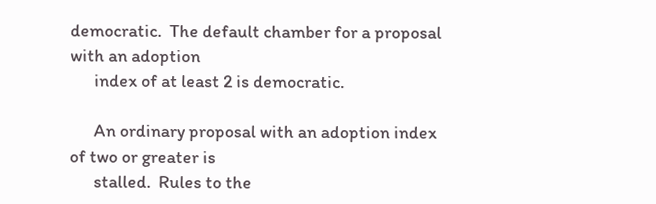democratic.  The default chamber for a proposal with an adoption
      index of at least 2 is democratic.

      An ordinary proposal with an adoption index of two or greater is
      stalled.  Rules to the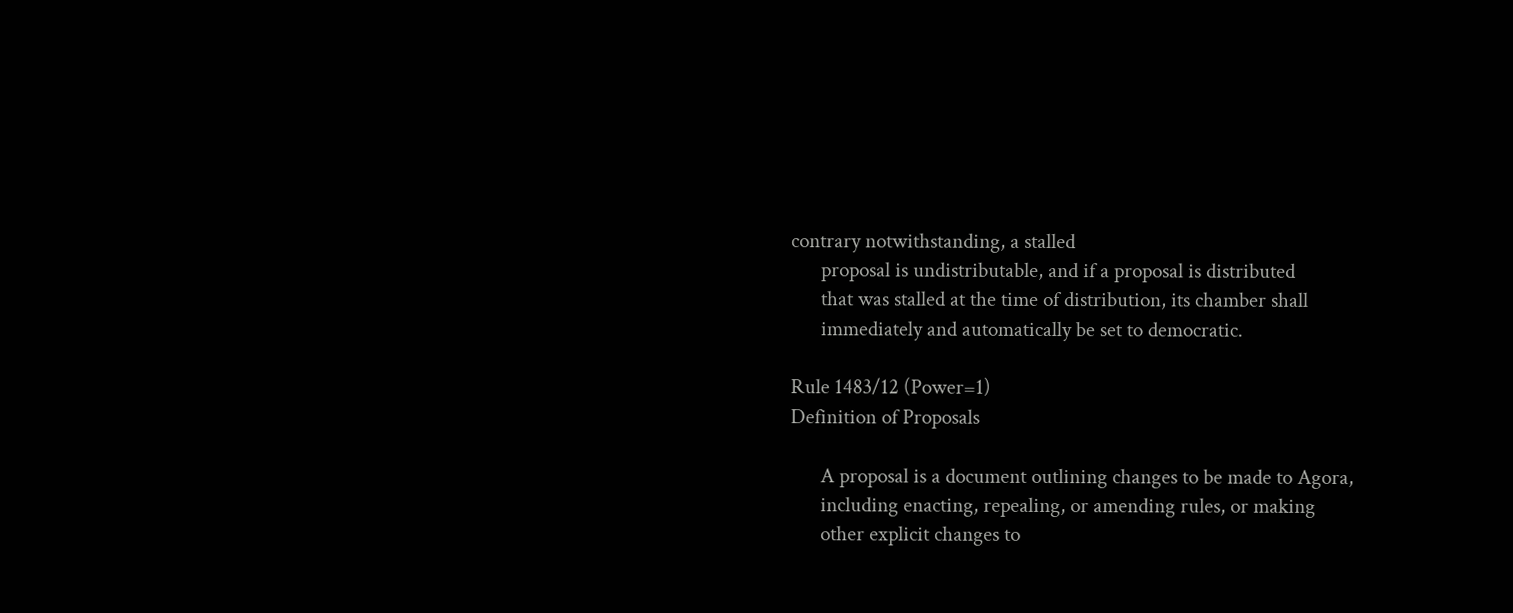contrary notwithstanding, a stalled
      proposal is undistributable, and if a proposal is distributed
      that was stalled at the time of distribution, its chamber shall
      immediately and automatically be set to democratic.

Rule 1483/12 (Power=1)
Definition of Proposals

      A proposal is a document outlining changes to be made to Agora,
      including enacting, repealing, or amending rules, or making
      other explicit changes to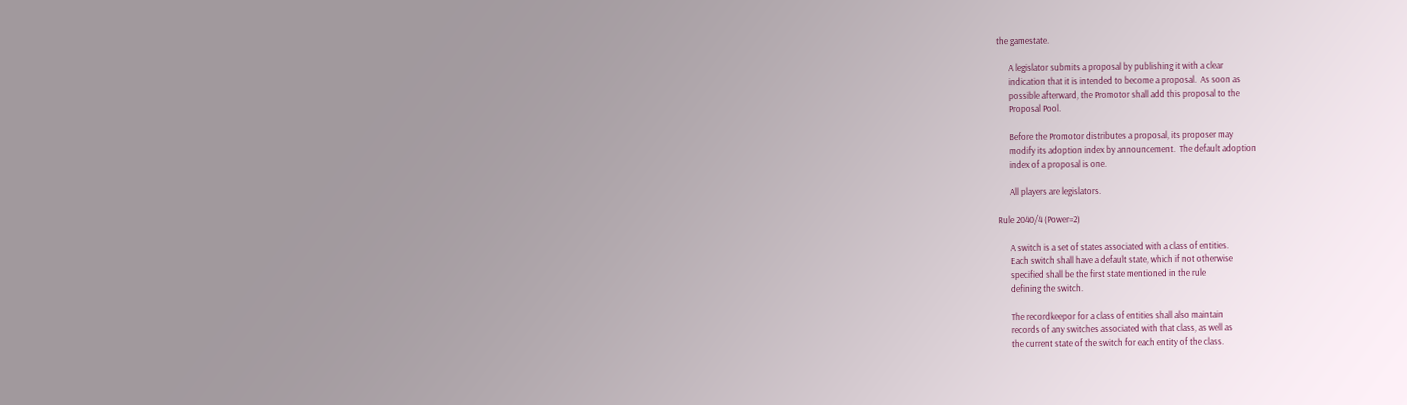the gamestate.

      A legislator submits a proposal by publishing it with a clear
      indication that it is intended to become a proposal.  As soon as
      possible afterward, the Promotor shall add this proposal to the
      Proposal Pool.

      Before the Promotor distributes a proposal, its proposer may
      modify its adoption index by announcement.  The default adoption
      index of a proposal is one.

      All players are legislators.

Rule 2040/4 (Power=2)

      A switch is a set of states associated with a class of entities.
      Each switch shall have a default state, which if not otherwise
      specified shall be the first state mentioned in the rule
      defining the switch.

      The recordkeepor for a class of entities shall also maintain
      records of any switches associated with that class, as well as
      the current state of the switch for each entity of the class.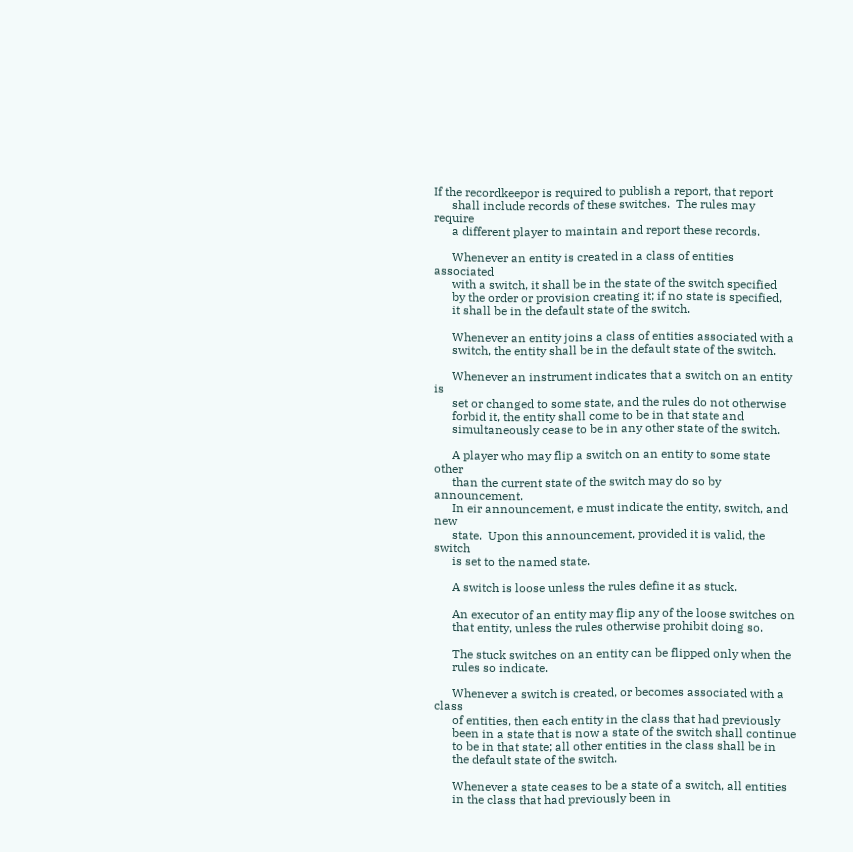If the recordkeepor is required to publish a report, that report
      shall include records of these switches.  The rules may require
      a different player to maintain and report these records.

      Whenever an entity is created in a class of entities associated
      with a switch, it shall be in the state of the switch specified
      by the order or provision creating it; if no state is specified,
      it shall be in the default state of the switch.

      Whenever an entity joins a class of entities associated with a
      switch, the entity shall be in the default state of the switch.

      Whenever an instrument indicates that a switch on an entity is
      set or changed to some state, and the rules do not otherwise
      forbid it, the entity shall come to be in that state and
      simultaneously cease to be in any other state of the switch.

      A player who may flip a switch on an entity to some state other
      than the current state of the switch may do so by announcement.
      In eir announcement, e must indicate the entity, switch, and new
      state.  Upon this announcement, provided it is valid, the switch
      is set to the named state.

      A switch is loose unless the rules define it as stuck.

      An executor of an entity may flip any of the loose switches on
      that entity, unless the rules otherwise prohibit doing so.

      The stuck switches on an entity can be flipped only when the
      rules so indicate.

      Whenever a switch is created, or becomes associated with a class
      of entities, then each entity in the class that had previously
      been in a state that is now a state of the switch shall continue
      to be in that state; all other entities in the class shall be in
      the default state of the switch.

      Whenever a state ceases to be a state of a switch, all entities
      in the class that had previously been in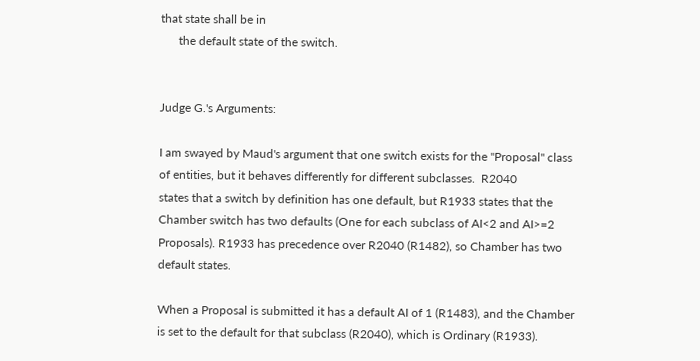that state shall be in
      the default state of the switch.


Judge G.'s Arguments:

I am swayed by Maud's argument that one switch exists for the "Proposal" class
of entities, but it behaves differently for different subclasses.  R2040
states that a switch by definition has one default, but R1933 states that the
Chamber switch has two defaults (One for each subclass of AI<2 and AI>=2
Proposals). R1933 has precedence over R2040 (R1482), so Chamber has two
default states.

When a Proposal is submitted it has a default AI of 1 (R1483), and the Chamber
is set to the default for that subclass (R2040), which is Ordinary (R1933).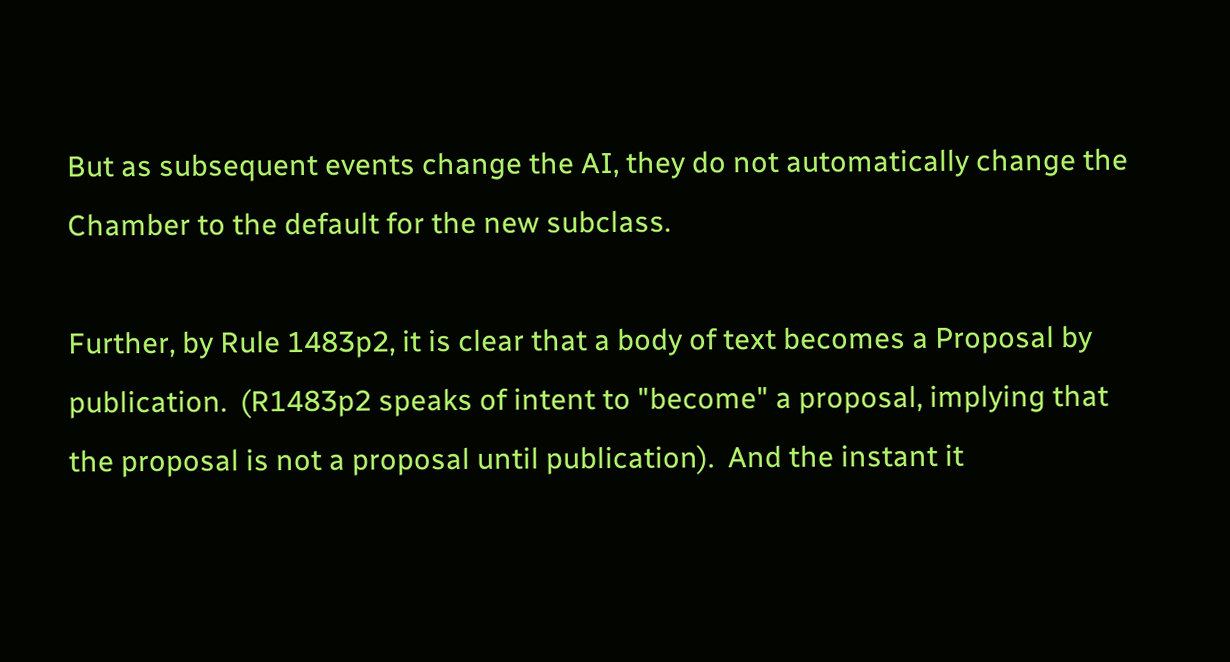But as subsequent events change the AI, they do not automatically change the
Chamber to the default for the new subclass.

Further, by Rule 1483p2, it is clear that a body of text becomes a Proposal by
publication.  (R1483p2 speaks of intent to "become" a proposal, implying that
the proposal is not a proposal until publication).  And the instant it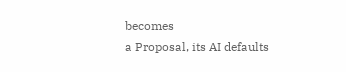becomes
a Proposal, its AI defaults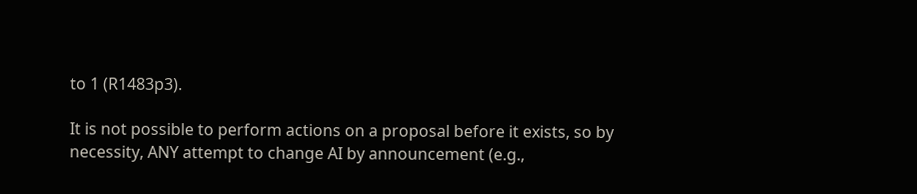to 1 (R1483p3).

It is not possible to perform actions on a proposal before it exists, so by
necessity, ANY attempt to change AI by announcement (e.g.,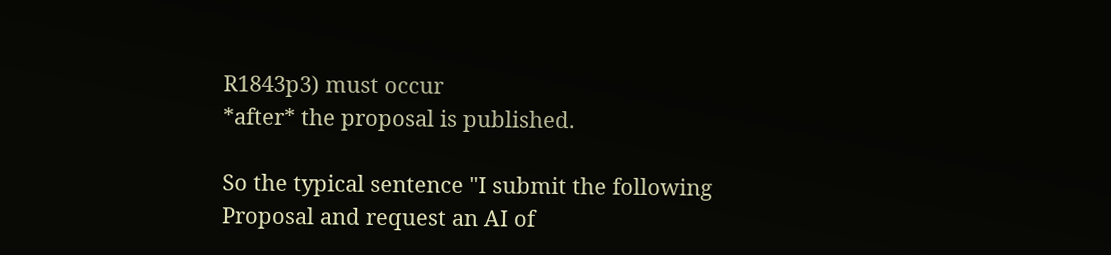R1843p3) must occur
*after* the proposal is published.

So the typical sentence "I submit the following Proposal and request an AI of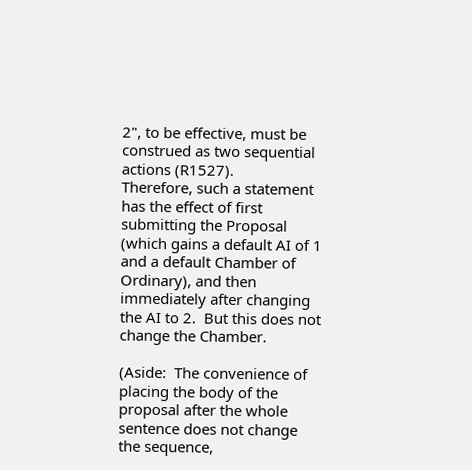2", to be effective, must be construed as two sequential actions (R1527).
Therefore, such a statement has the effect of first submitting the Proposal
(which gains a default AI of 1 and a default Chamber of Ordinary), and then
immediately after changing the AI to 2.  But this does not change the Chamber.

(Aside:  The convenience of placing the body of the proposal after the whole
sentence does not change the sequence,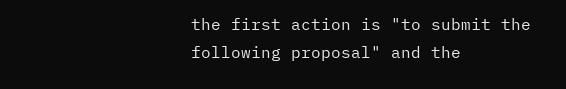the first action is "to submit the
following proposal" and the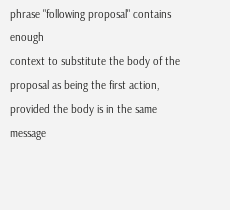phrase "following proposal" contains enough
context to substitute the body of the proposal as being the first action,
provided the body is in the same message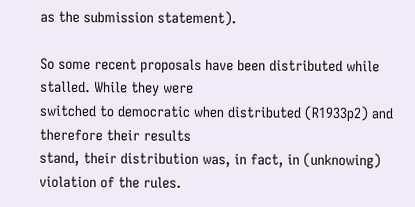as the submission statement).

So some recent proposals have been distributed while stalled. While they were
switched to democratic when distributed (R1933p2) and therefore their results
stand, their distribution was, in fact, in (unknowing) violation of the rules.